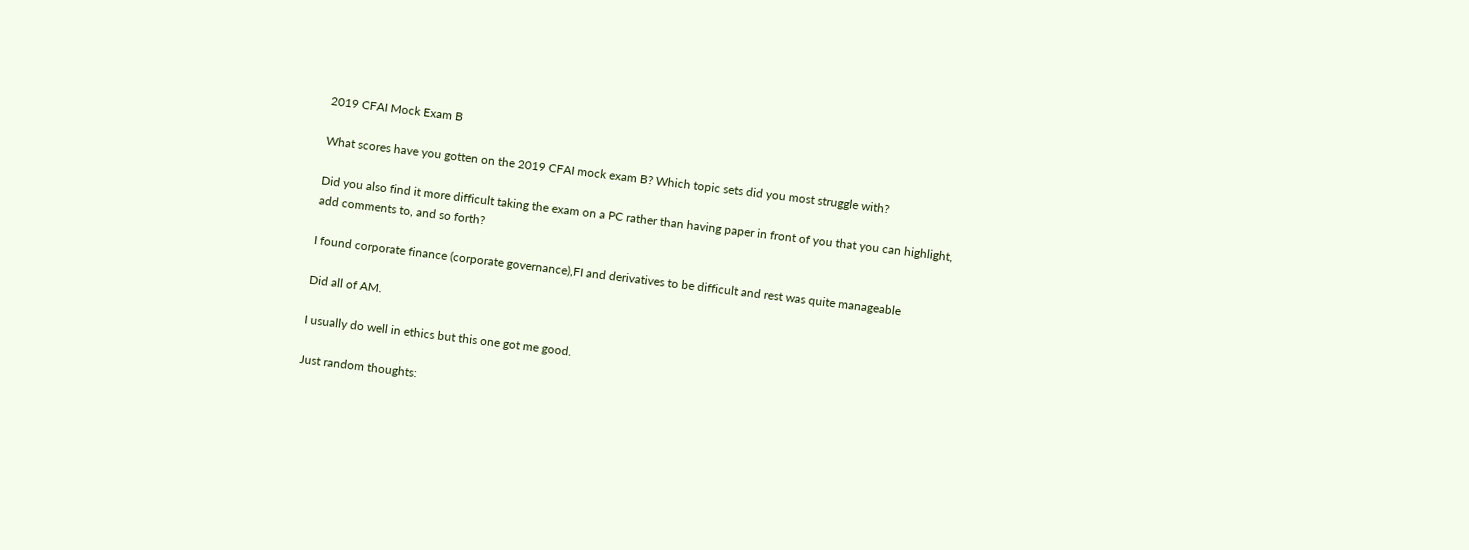2019 CFAI Mock Exam B

What scores have you gotten on the 2019 CFAI mock exam B? Which topic sets did you most struggle with?

Did you also find it more difficult taking the exam on a PC rather than having paper in front of you that you can highlight, add comments to, and so forth?

I found corporate finance (corporate governance),FI and derivatives to be difficult and rest was quite manageable

Did all of AM.

I usually do well in ethics but this one got me good.

Just random thoughts: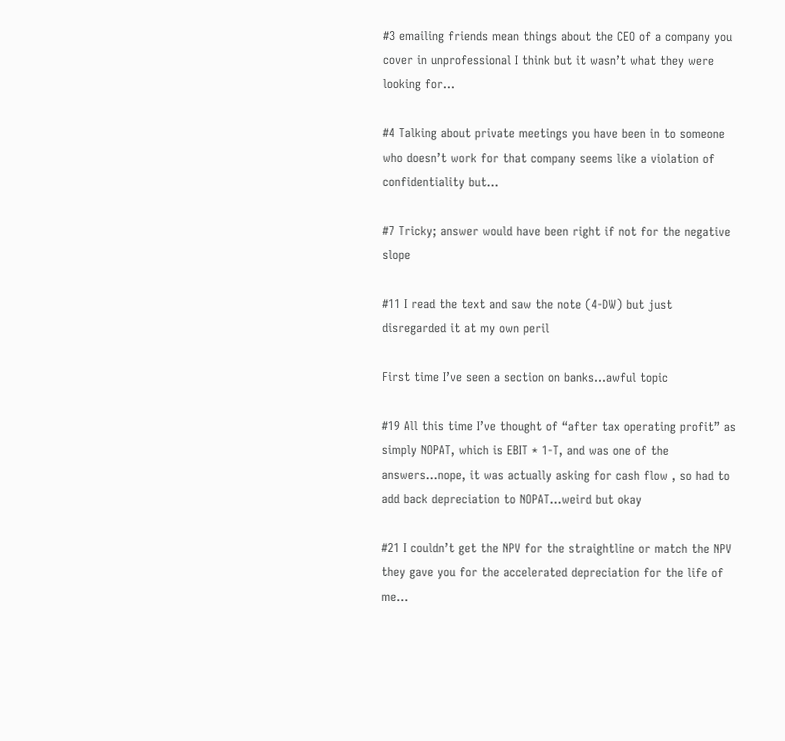#3 emailing friends mean things about the CEO of a company you cover in unprofessional I think but it wasn’t what they were looking for…

#4 Talking about private meetings you have been in to someone who doesn’t work for that company seems like a violation of confidentiality but…

#7 Tricky; answer would have been right if not for the negative slope

#11 I read the text and saw the note (4-DW) but just disregarded it at my own peril

First time I’ve seen a section on banks…awful topic

#19 All this time I’ve thought of “after tax operating profit” as simply NOPAT, which is EBIT * 1-T, and was one of the answers…nope, it was actually asking for cash flow , so had to add back depreciation to NOPAT…weird but okay

#21 I couldn’t get the NPV for the straightline or match the NPV they gave you for the accelerated depreciation for the life of me…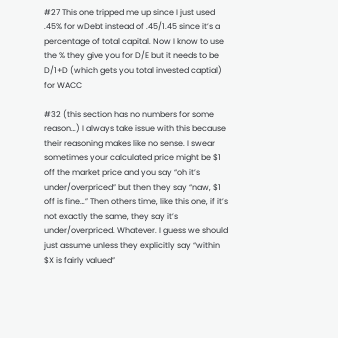#27 This one tripped me up since I just used .45% for wDebt instead of .45/1.45 since it’s a percentage of total capital. Now I know to use the % they give you for D/E but it needs to be D/1+D (which gets you total invested captial) for WACC

#32 (this section has no numbers for some reason…) I always take issue with this because their reasoning makes like no sense. I swear sometimes your calculated price might be $1 off the market price and you say “oh it’s under/overpriced” but then they say “naw, $1 off is fine…” Then others time, like this one, if it’s not exactly the same, they say it’s under/overpriced. Whatever. I guess we should just assume unless they explicitly say “within $X is fairly valued”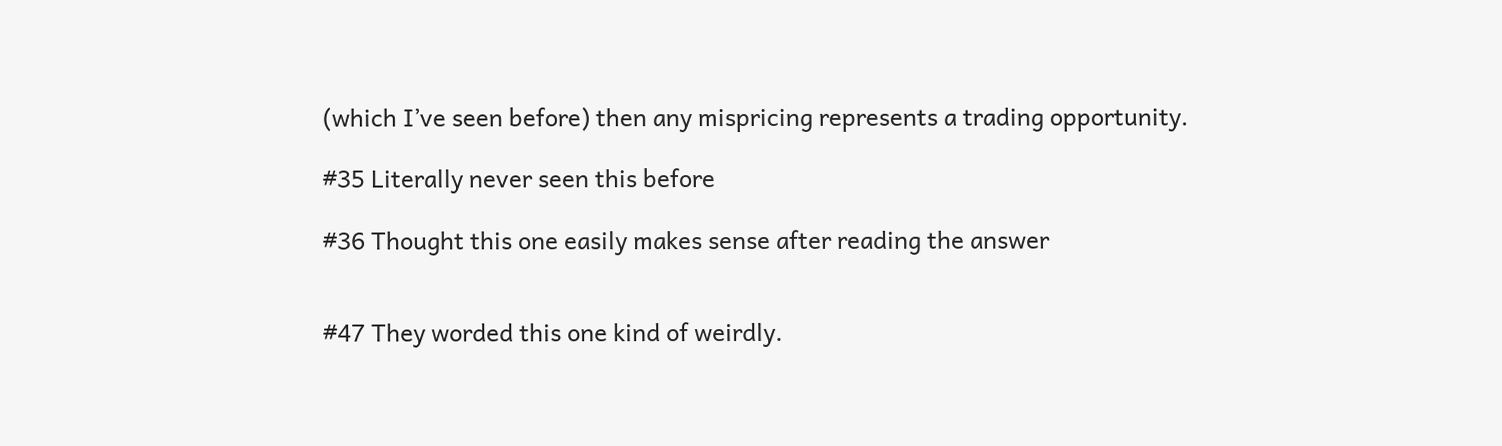(which I’ve seen before) then any mispricing represents a trading opportunity.

#35 Literally never seen this before

#36 Thought this one easily makes sense after reading the answer


#47 They worded this one kind of weirdly.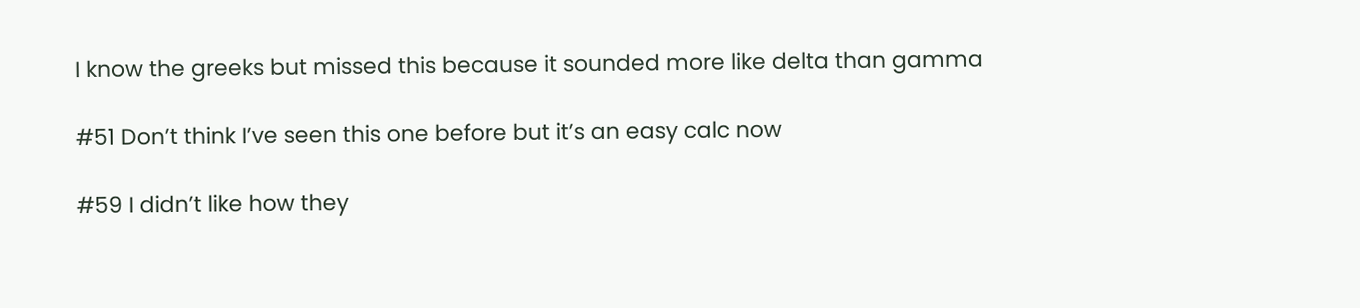I know the greeks but missed this because it sounded more like delta than gamma

#51 Don’t think I’ve seen this one before but it’s an easy calc now

#59 I didn’t like how they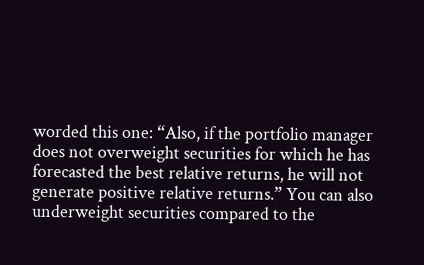worded this one: “Also, if the portfolio manager does not overweight securities for which he has forecasted the best relative returns, he will not generate positive relative returns.” You can also underweight securities compared to the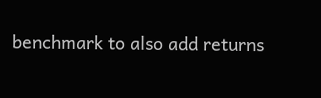benchmark to also add returns